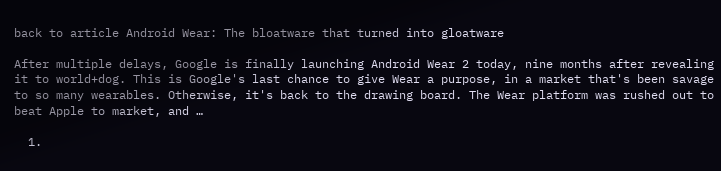back to article Android Wear: The bloatware that turned into gloatware

After multiple delays, Google is finally launching Android Wear 2 today, nine months after revealing it to world+dog. This is Google's last chance to give Wear a purpose, in a market that's been savage to so many wearables. Otherwise, it's back to the drawing board. The Wear platform was rushed out to beat Apple to market, and …

  1.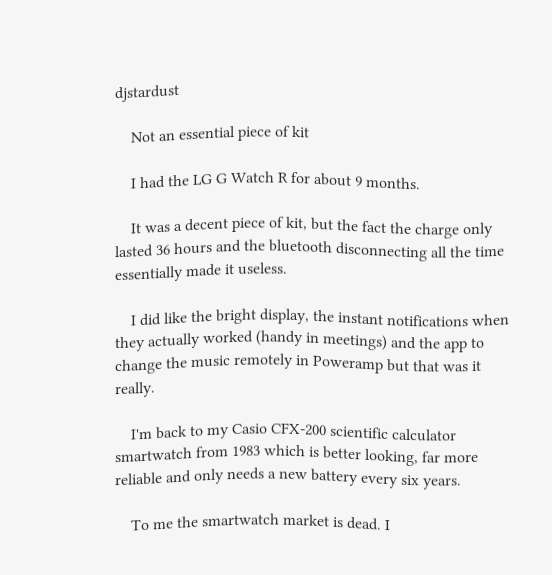djstardust

    Not an essential piece of kit

    I had the LG G Watch R for about 9 months.

    It was a decent piece of kit, but the fact the charge only lasted 36 hours and the bluetooth disconnecting all the time essentially made it useless.

    I did like the bright display, the instant notifications when they actually worked (handy in meetings) and the app to change the music remotely in Poweramp but that was it really.

    I'm back to my Casio CFX-200 scientific calculator smartwatch from 1983 which is better looking, far more reliable and only needs a new battery every six years.

    To me the smartwatch market is dead. I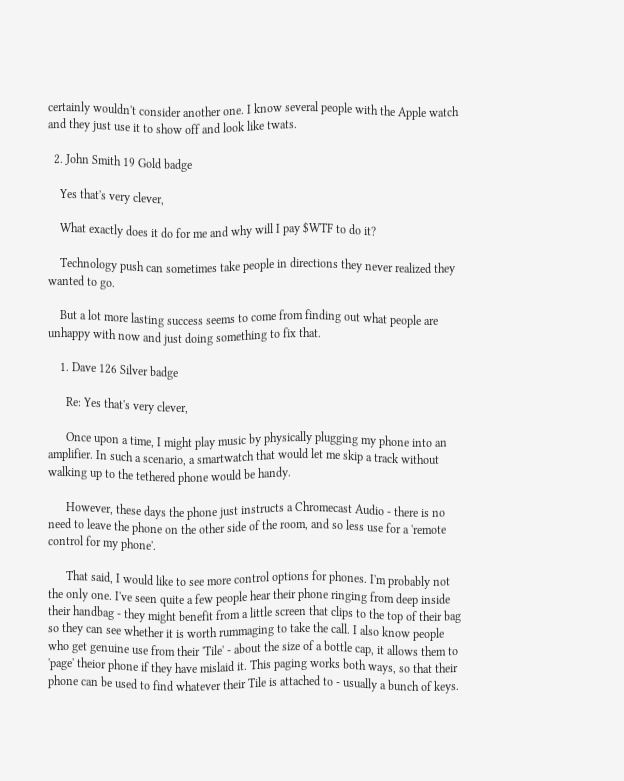certainly wouldn't consider another one. I know several people with the Apple watch and they just use it to show off and look like twats.

  2. John Smith 19 Gold badge

    Yes that's very clever,

    What exactly does it do for me and why will I pay $WTF to do it?

    Technology push can sometimes take people in directions they never realized they wanted to go.

    But a lot more lasting success seems to come from finding out what people are unhappy with now and just doing something to fix that.

    1. Dave 126 Silver badge

      Re: Yes that's very clever,

      Once upon a time, I might play music by physically plugging my phone into an amplifier. In such a scenario, a smartwatch that would let me skip a track without walking up to the tethered phone would be handy.

      However, these days the phone just instructs a Chromecast Audio - there is no need to leave the phone on the other side of the room, and so less use for a 'remote control for my phone'.

      That said, I would like to see more control options for phones. I'm probably not the only one. I've seen quite a few people hear their phone ringing from deep inside their handbag - they might benefit from a little screen that clips to the top of their bag so they can see whether it is worth rummaging to take the call. I also know people who get genuine use from their 'Tile' - about the size of a bottle cap, it allows them to 'page' theior phone if they have mislaid it. This paging works both ways, so that their phone can be used to find whatever their Tile is attached to - usually a bunch of keys.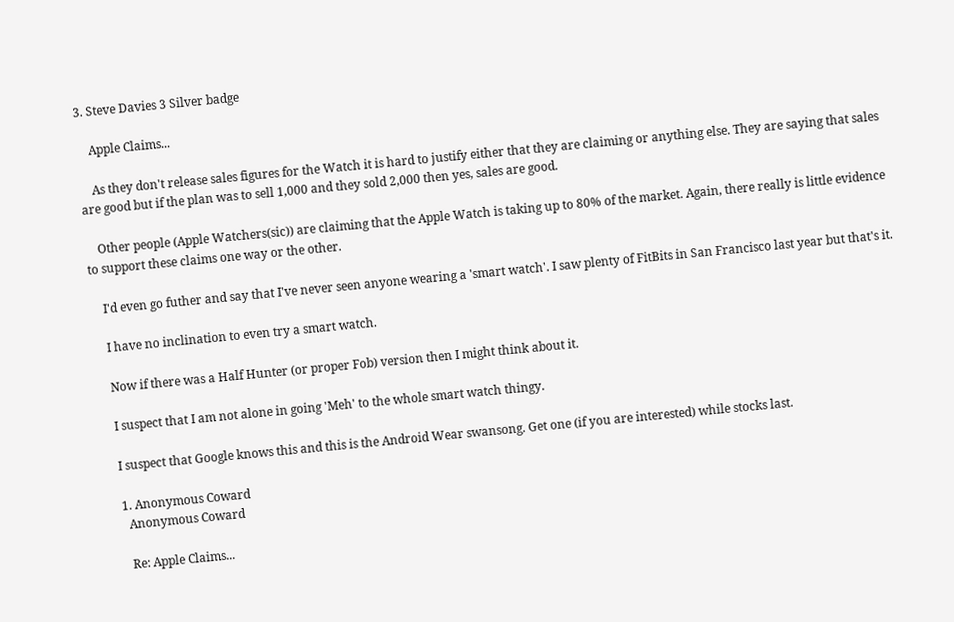3. Steve Davies 3 Silver badge

    Apple Claims...

    As they don't release sales figures for the Watch it is hard to justify either that they are claiming or anything else. They are saying that sales are good but if the plan was to sell 1,000 and they sold 2,000 then yes, sales are good.

    Other people (Apple Watchers(sic)) are claiming that the Apple Watch is taking up to 80% of the market. Again, there really is little evidence to support these claims one way or the other.

    I'd even go futher and say that I've never seen anyone wearing a 'smart watch'. I saw plenty of FitBits in San Francisco last year but that's it.

    I have no inclination to even try a smart watch.

    Now if there was a Half Hunter (or proper Fob) version then I might think about it.

    I suspect that I am not alone in going 'Meh' to the whole smart watch thingy.

    I suspect that Google knows this and this is the Android Wear swansong. Get one (if you are interested) while stocks last.

    1. Anonymous Coward
      Anonymous Coward

      Re: Apple Claims...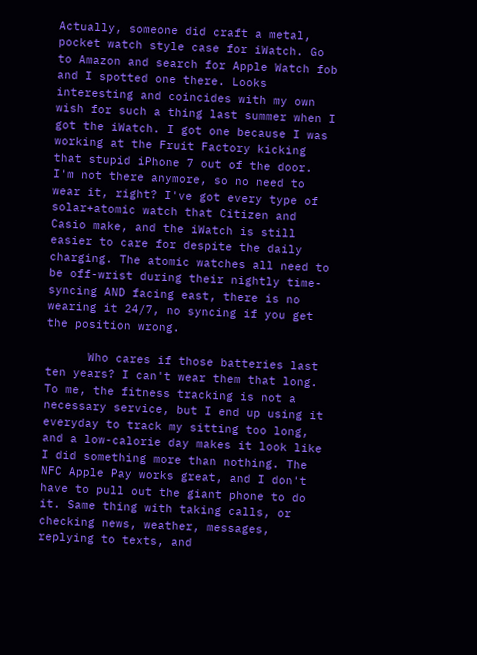Actually, someone did craft a metal, pocket watch style case for iWatch. Go to Amazon and search for Apple Watch fob and I spotted one there. Looks interesting and coincides with my own wish for such a thing last summer when I got the iWatch. I got one because I was working at the Fruit Factory kicking that stupid iPhone 7 out of the door. I'm not there anymore, so no need to wear it, right? I've got every type of solar+atomic watch that Citizen and Casio make, and the iWatch is still easier to care for despite the daily charging. The atomic watches all need to be off-wrist during their nightly time-syncing AND facing east, there is no wearing it 24/7, no syncing if you get the position wrong.

      Who cares if those batteries last ten years? I can't wear them that long. To me, the fitness tracking is not a necessary service, but I end up using it everyday to track my sitting too long, and a low-calorie day makes it look like I did something more than nothing. The NFC Apple Pay works great, and I don't have to pull out the giant phone to do it. Same thing with taking calls, or checking news, weather, messages, replying to texts, and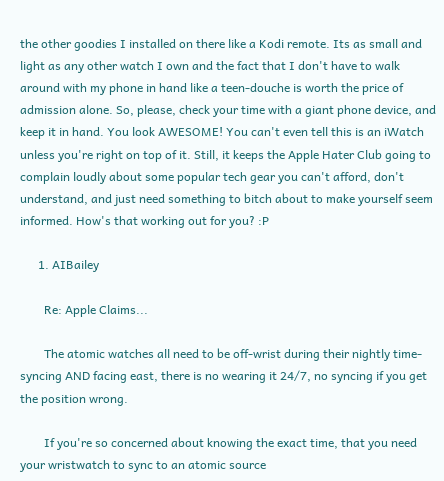the other goodies I installed on there like a Kodi remote. Its as small and light as any other watch I own and the fact that I don't have to walk around with my phone in hand like a teen-douche is worth the price of admission alone. So, please, check your time with a giant phone device, and keep it in hand. You look AWESOME! You can't even tell this is an iWatch unless you're right on top of it. Still, it keeps the Apple Hater Club going to complain loudly about some popular tech gear you can't afford, don't understand, and just need something to bitch about to make yourself seem informed. How's that working out for you? :P

      1. AIBailey

        Re: Apple Claims...

        The atomic watches all need to be off-wrist during their nightly time-syncing AND facing east, there is no wearing it 24/7, no syncing if you get the position wrong.

        If you're so concerned about knowing the exact time, that you need your wristwatch to sync to an atomic source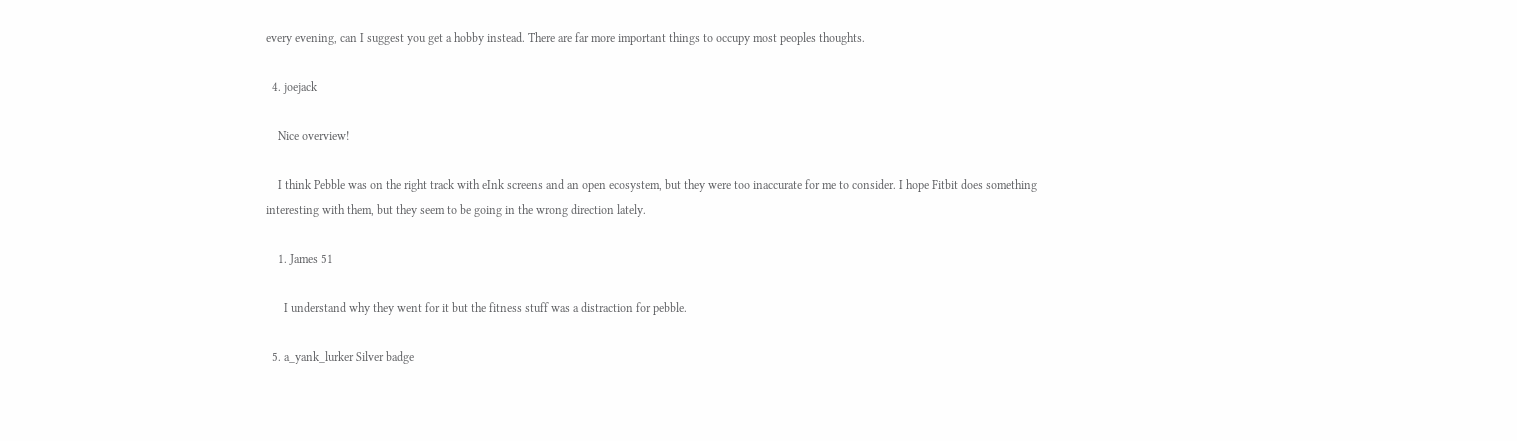every evening, can I suggest you get a hobby instead. There are far more important things to occupy most peoples thoughts.

  4. joejack

    Nice overview!

    I think Pebble was on the right track with eInk screens and an open ecosystem, but they were too inaccurate for me to consider. I hope Fitbit does something interesting with them, but they seem to be going in the wrong direction lately.

    1. James 51

      I understand why they went for it but the fitness stuff was a distraction for pebble.

  5. a_yank_lurker Silver badge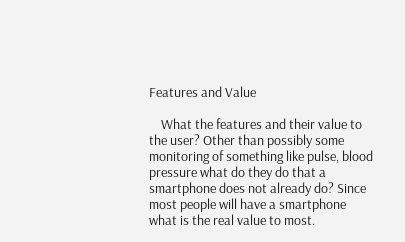Features and Value

    What the features and their value to the user? Other than possibly some monitoring of something like pulse, blood pressure what do they do that a smartphone does not already do? Since most people will have a smartphone what is the real value to most.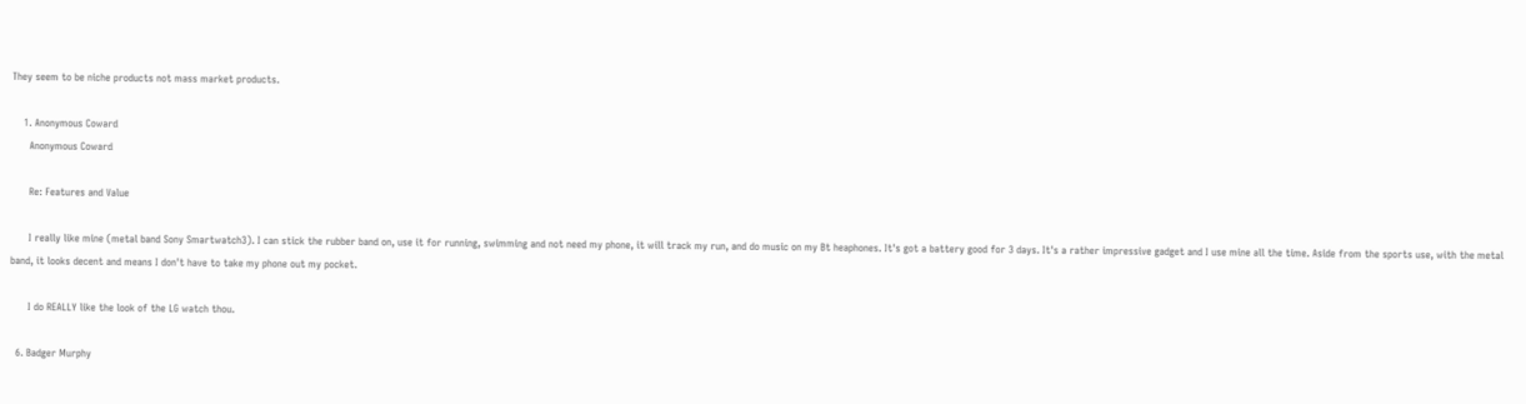They seem to be niche products not mass market products.

    1. Anonymous Coward
      Anonymous Coward

      Re: Features and Value

      I really like mine (metal band Sony Smartwatch3). I can stick the rubber band on, use it for running, swimming and not need my phone, it will track my run, and do music on my Bt heaphones. It's got a battery good for 3 days. It's a rather impressive gadget and I use mine all the time. Aside from the sports use, with the metal band, it looks decent and means I don't have to take my phone out my pocket.

      I do REALLY like the look of the LG watch thou.

  6. Badger Murphy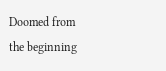Doomed from the beginning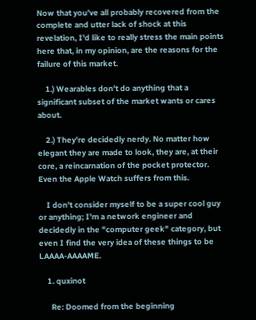Now that you've all probably recovered from the complete and utter lack of shock at this revelation, I'd like to really stress the main points here that, in my opinion, are the reasons for the failure of this market.

    1.) Wearables don't do anything that a significant subset of the market wants or cares about.

    2.) They're decidedly nerdy. No matter how elegant they are made to look, they are, at their core, a reincarnation of the pocket protector. Even the Apple Watch suffers from this.

    I don't consider myself to be a super cool guy or anything; I'm a network engineer and decidedly in the "computer geek" category, but even I find the very idea of these things to be LAAAA-AAAAME.

    1. quxinot

      Re: Doomed from the beginning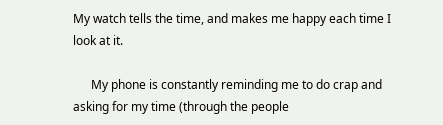My watch tells the time, and makes me happy each time I look at it.

      My phone is constantly reminding me to do crap and asking for my time (through the people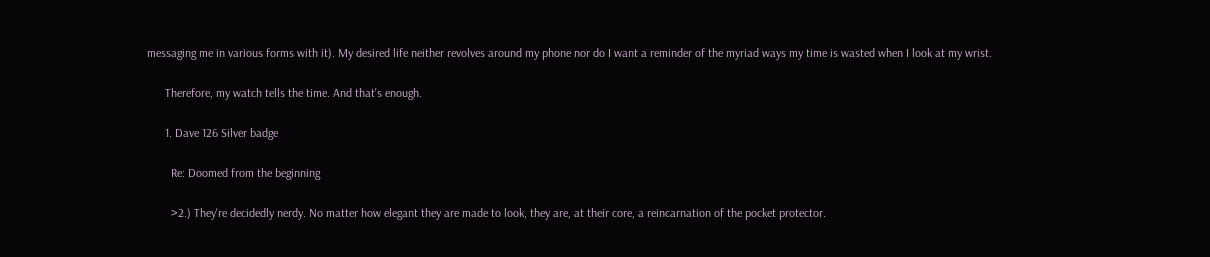messaging me in various forms with it). My desired life neither revolves around my phone nor do I want a reminder of the myriad ways my time is wasted when I look at my wrist.

      Therefore, my watch tells the time. And that's enough.

      1. Dave 126 Silver badge

        Re: Doomed from the beginning

        >2.) They're decidedly nerdy. No matter how elegant they are made to look, they are, at their core, a reincarnation of the pocket protector.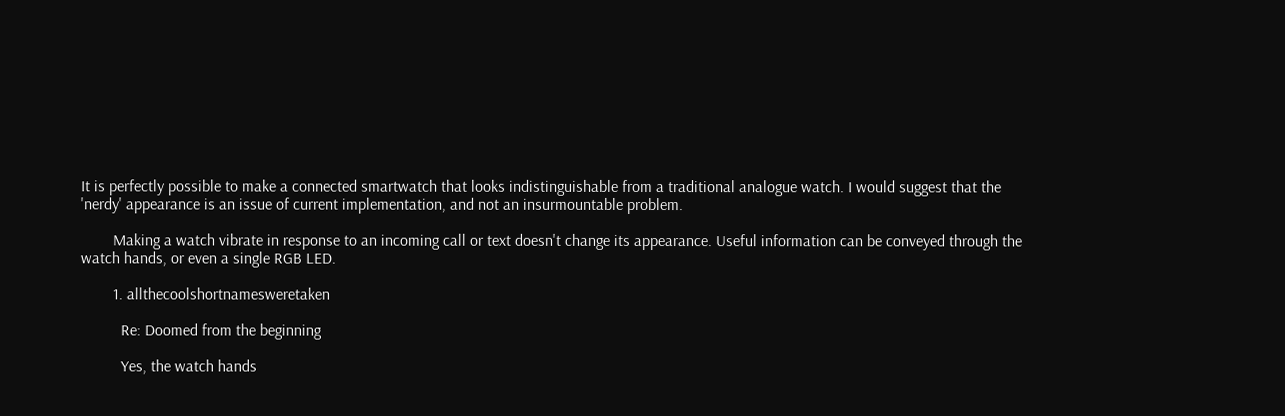It is perfectly possible to make a connected smartwatch that looks indistinguishable from a traditional analogue watch. I would suggest that the 'nerdy' appearance is an issue of current implementation, and not an insurmountable problem.

        Making a watch vibrate in response to an incoming call or text doesn't change its appearance. Useful information can be conveyed through the watch hands, or even a single RGB LED.

        1. allthecoolshortnamesweretaken

          Re: Doomed from the beginning

          Yes, the watch hands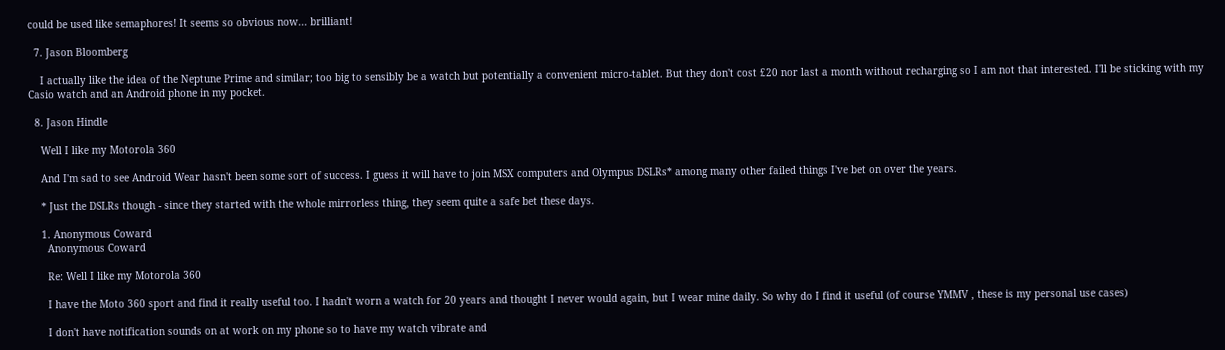could be used like semaphores! It seems so obvious now... brilliant!

  7. Jason Bloomberg

    I actually like the idea of the Neptune Prime and similar; too big to sensibly be a watch but potentially a convenient micro-tablet. But they don't cost £20 nor last a month without recharging so I am not that interested. I'll be sticking with my Casio watch and an Android phone in my pocket.

  8. Jason Hindle

    Well I like my Motorola 360

    And I'm sad to see Android Wear hasn't been some sort of success. I guess it will have to join MSX computers and Olympus DSLRs* among many other failed things I've bet on over the years.

    * Just the DSLRs though - since they started with the whole mirrorless thing, they seem quite a safe bet these days.

    1. Anonymous Coward
      Anonymous Coward

      Re: Well I like my Motorola 360

      I have the Moto 360 sport and find it really useful too. I hadn't worn a watch for 20 years and thought I never would again, but I wear mine daily. So why do I find it useful (of course YMMV , these is my personal use cases)

      I don't have notification sounds on at work on my phone so to have my watch vibrate and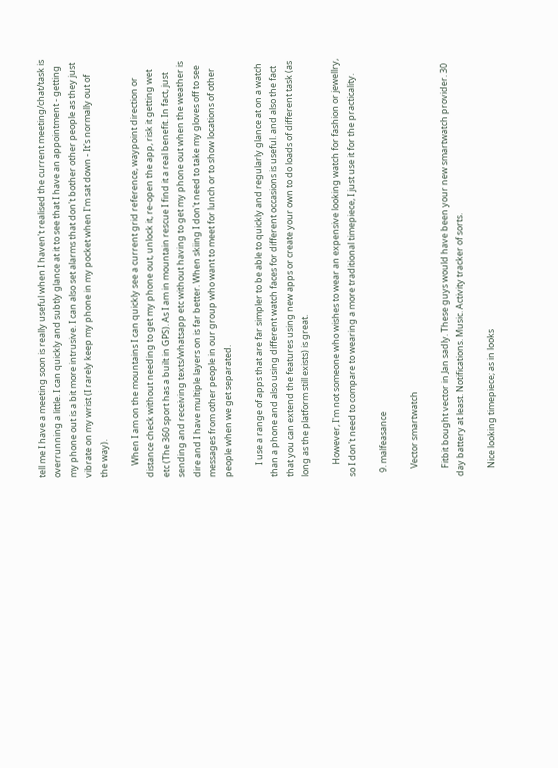tell me I have a meeting soon is really useful when I haven't realised the current meeting/chat/task is overrunning a little. I can quickly and subtly glance at it to see that I have an appointment - getting my phone out is a bit more intrusive. I can also set alarms that don't bother other people as they just vibrate on my wrist (I rarely keep my phone in my pocket when I'm sat down - It's normally out of the way).

      When I am on the mountains I can quickly see a current grid reference, waypoint direction or distance check without needing to get my phone out, unlock it, re-open the app, risk it getting wet etc (The 360 sport has a built in GPS). As I am in mountain rescue I find it a real benefit. In fact, just sending and receiving texts/whatsapp etc without having to get my phone out when the weather is dire and I have multiple layers on is far better. When skiing I don't need to take my gloves off to see messages from other people in our group who want to meet for lunch or to show locations of other people when we get separated.

      I use a range of apps that are far simpler to be able to quickly and regularly glance at on a watch than a phone and also using different watch faces for different occasions is useful. and also the fact that you can extend the features using new apps or create your own to do loads of different task (as long as the platform still exists) is great.

      However, I'm not someone who wishes to wear an expensive looking watch for fashion or jewellry, so I don't need to compare to wearing a more traditional timepiece, I just use it for the practicality.

  9. malfeasance

    Vector smartwatch

    Fitbit bought vector in Jan sadly. These guys would have been your new smartwatch provider. 30 day battery at least. Notifications. Music. Activity tracker of sorts.

    Nice looking timepiece; as in looks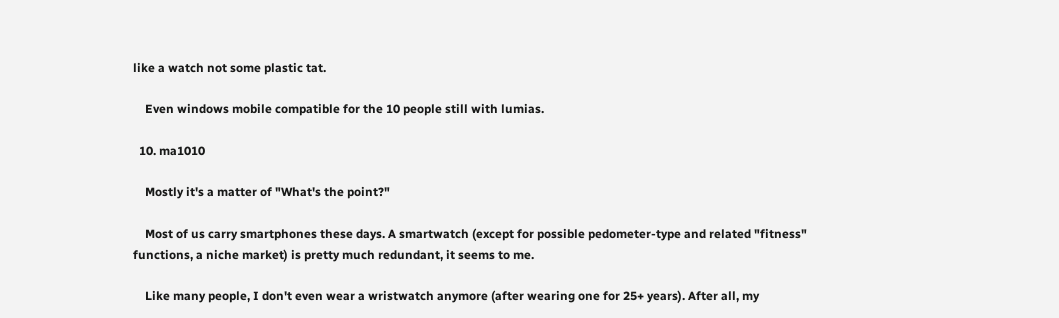like a watch not some plastic tat.

    Even windows mobile compatible for the 10 people still with lumias.

  10. ma1010

    Mostly it's a matter of "What's the point?"

    Most of us carry smartphones these days. A smartwatch (except for possible pedometer-type and related "fitness" functions, a niche market) is pretty much redundant, it seems to me.

    Like many people, I don't even wear a wristwatch anymore (after wearing one for 25+ years). After all, my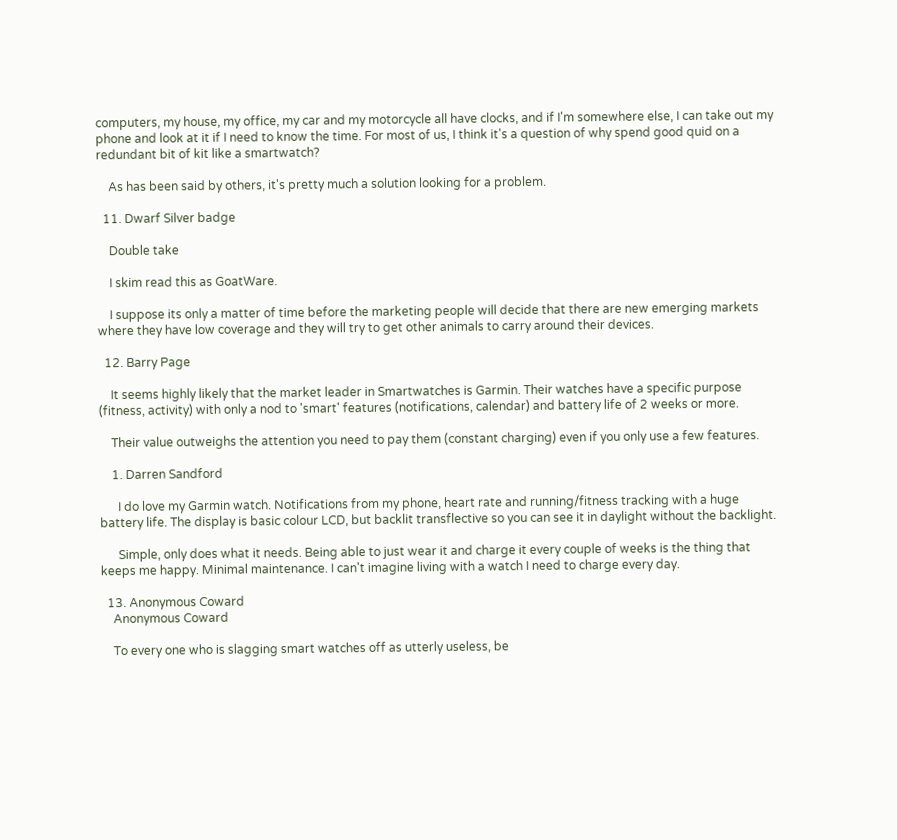computers, my house, my office, my car and my motorcycle all have clocks, and if I'm somewhere else, I can take out my phone and look at it if I need to know the time. For most of us, I think it's a question of why spend good quid on a redundant bit of kit like a smartwatch?

    As has been said by others, it's pretty much a solution looking for a problem.

  11. Dwarf Silver badge

    Double take

    I skim read this as GoatWare.

    I suppose its only a matter of time before the marketing people will decide that there are new emerging markets where they have low coverage and they will try to get other animals to carry around their devices.

  12. Barry Page

    It seems highly likely that the market leader in Smartwatches is Garmin. Their watches have a specific purpose (fitness, activity) with only a nod to 'smart' features (notifications, calendar) and battery life of 2 weeks or more.

    Their value outweighs the attention you need to pay them (constant charging) even if you only use a few features.

    1. Darren Sandford

      I do love my Garmin watch. Notifications from my phone, heart rate and running/fitness tracking with a huge battery life. The display is basic colour LCD, but backlit transflective so you can see it in daylight without the backlight.

      Simple, only does what it needs. Being able to just wear it and charge it every couple of weeks is the thing that keeps me happy. Minimal maintenance. I can't imagine living with a watch I need to charge every day.

  13. Anonymous Coward
    Anonymous Coward

    To every one who is slagging smart watches off as utterly useless, be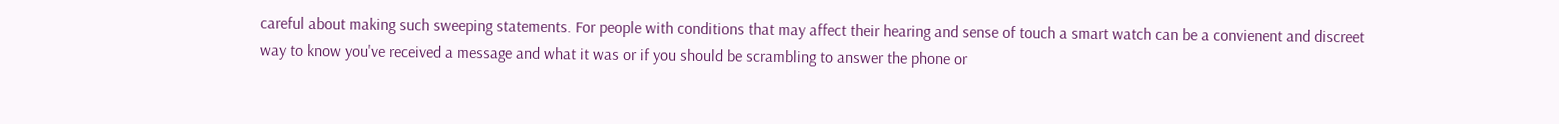careful about making such sweeping statements. For people with conditions that may affect their hearing and sense of touch a smart watch can be a convienent and discreet way to know you've received a message and what it was or if you should be scrambling to answer the phone or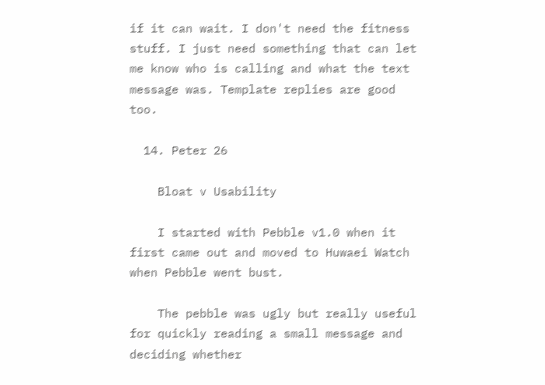if it can wait. I don't need the fitness stuff. I just need something that can let me know who is calling and what the text message was. Template replies are good too.

  14. Peter 26

    Bloat v Usability

    I started with Pebble v1.0 when it first came out and moved to Huwaei Watch when Pebble went bust.

    The pebble was ugly but really useful for quickly reading a small message and deciding whether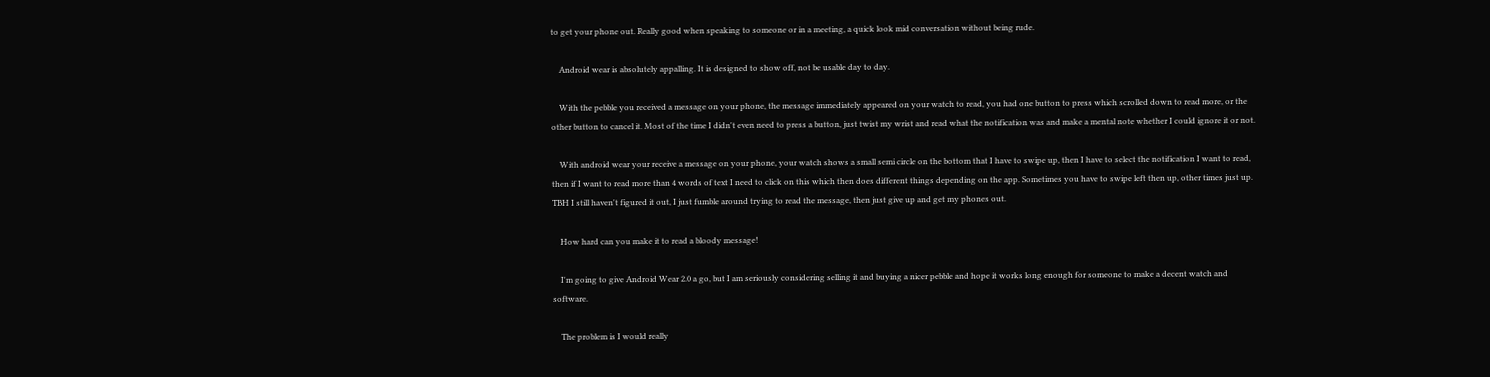to get your phone out. Really good when speaking to someone or in a meeting, a quick look mid conversation without being rude.

    Android wear is absolutely appalling. It is designed to show off, not be usable day to day.

    With the pebble you received a message on your phone, the message immediately appeared on your watch to read, you had one button to press which scrolled down to read more, or the other button to cancel it. Most of the time I didn't even need to press a button, just twist my wrist and read what the notification was and make a mental note whether I could ignore it or not.

    With android wear your receive a message on your phone, your watch shows a small semi circle on the bottom that I have to swipe up, then I have to select the notification I want to read, then if I want to read more than 4 words of text I need to click on this which then does different things depending on the app. Sometimes you have to swipe left then up, other times just up. TBH I still haven't figured it out, I just fumble around trying to read the message, then just give up and get my phones out.

    How hard can you make it to read a bloody message!

    I'm going to give Android Wear 2.0 a go, but I am seriously considering selling it and buying a nicer pebble and hope it works long enough for someone to make a decent watch and software.

    The problem is I would really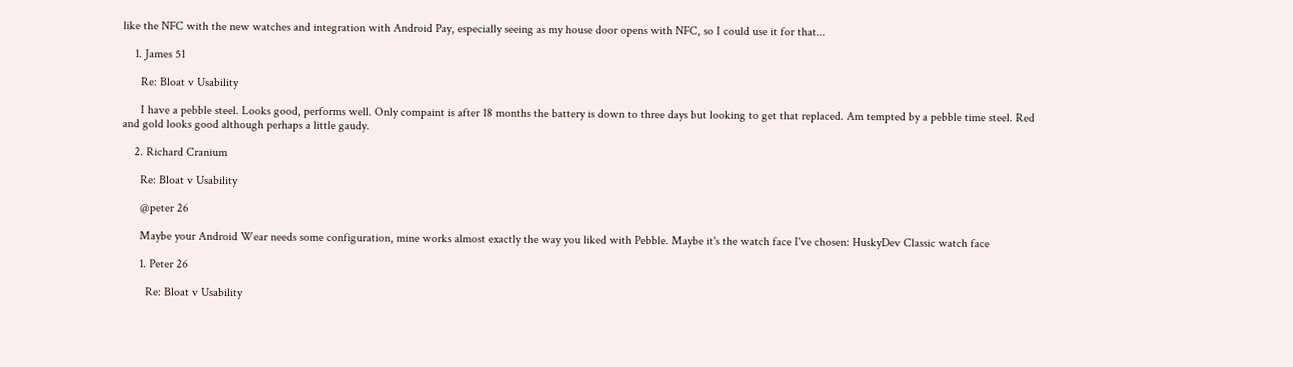like the NFC with the new watches and integration with Android Pay, especially seeing as my house door opens with NFC, so I could use it for that...

    1. James 51

      Re: Bloat v Usability

      I have a pebble steel. Looks good, performs well. Only compaint is after 18 months the battery is down to three days but looking to get that replaced. Am tempted by a pebble time steel. Red and gold looks good although perhaps a little gaudy.

    2. Richard Cranium

      Re: Bloat v Usability

      @peter 26

      Maybe your Android Wear needs some configuration, mine works almost exactly the way you liked with Pebble. Maybe it's the watch face I've chosen: HuskyDev Classic watch face

      1. Peter 26

        Re: Bloat v Usability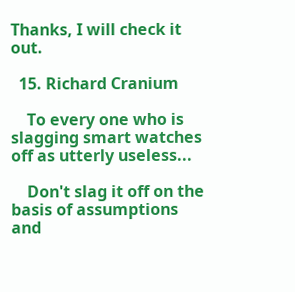Thanks, I will check it out.

  15. Richard Cranium

    To every one who is slagging smart watches off as utterly useless...

    Don't slag it off on the basis of assumptions and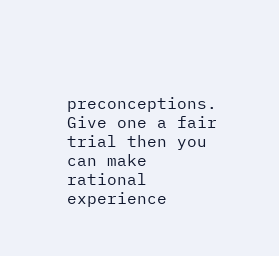preconceptions. Give one a fair trial then you can make rational experience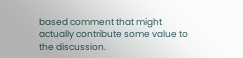based comment that might actually contribute some value to the discussion.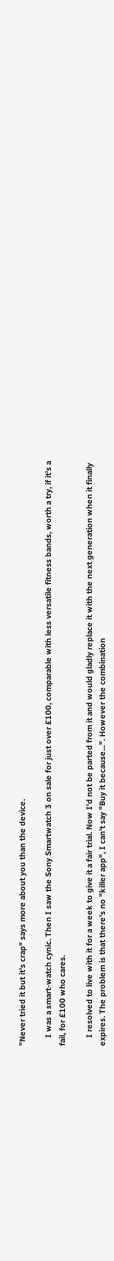"Never tried it but it's crap" says more about you than the device.

    I was a smart-watch cynic. Then I saw the Sony Smartwatch 3 on sale for just over £100, comparable with less versatile fitness bands, worth a try, if it's a fail, for £100 who cares.

    I resolved to live with it for a week to give it a fair trial. Now I'd not be parted from it and would gladly replace it with the next generation when it finally expires. The problem is that there's no "killer app", I can't say "Buy it because...". However the combination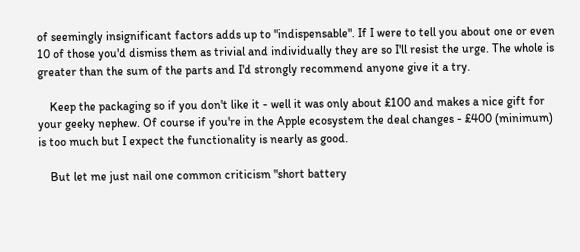of seemingly insignificant factors adds up to "indispensable". If I were to tell you about one or even 10 of those you'd dismiss them as trivial and individually they are so I'll resist the urge. The whole is greater than the sum of the parts and I'd strongly recommend anyone give it a try.

    Keep the packaging so if you don't like it - well it was only about £100 and makes a nice gift for your geeky nephew. Of course if you're in the Apple ecosystem the deal changes - £400 (minimum) is too much but I expect the functionality is nearly as good.

    But let me just nail one common criticism "short battery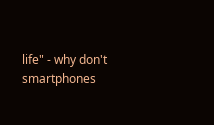life" - why don't smartphones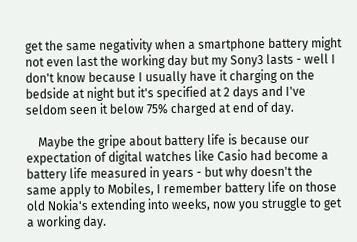get the same negativity when a smartphone battery might not even last the working day but my Sony3 lasts - well I don't know because I usually have it charging on the bedside at night but it's specified at 2 days and I've seldom seen it below 75% charged at end of day.

    Maybe the gripe about battery life is because our expectation of digital watches like Casio had become a battery life measured in years - but why doesn't the same apply to Mobiles, I remember battery life on those old Nokia's extending into weeks, now you struggle to get a working day.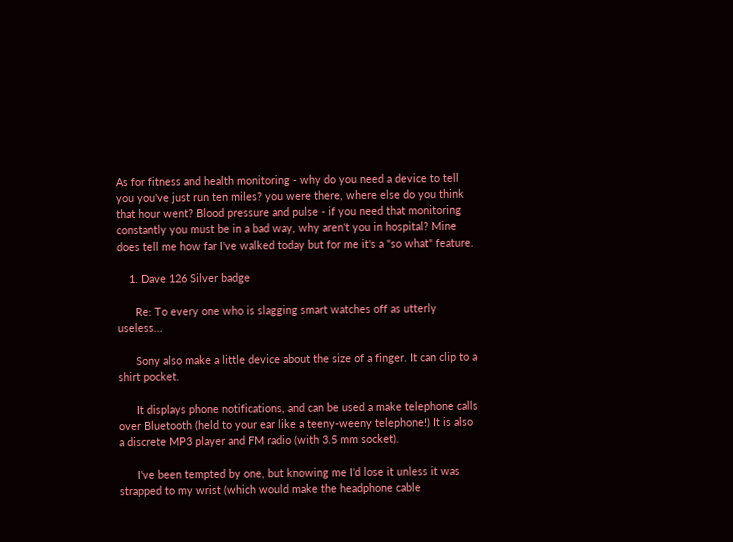As for fitness and health monitoring - why do you need a device to tell you you've just run ten miles? you were there, where else do you think that hour went? Blood pressure and pulse - if you need that monitoring constantly you must be in a bad way, why aren't you in hospital? Mine does tell me how far I've walked today but for me it's a "so what" feature.

    1. Dave 126 Silver badge

      Re: To every one who is slagging smart watches off as utterly useless...

      Sony also make a little device about the size of a finger. It can clip to a shirt pocket.

      It displays phone notifications, and can be used a make telephone calls over Bluetooth (held to your ear like a teeny-weeny telephone!) It is also a discrete MP3 player and FM radio (with 3.5 mm socket).

      I've been tempted by one, but knowing me I'd lose it unless it was strapped to my wrist (which would make the headphone cable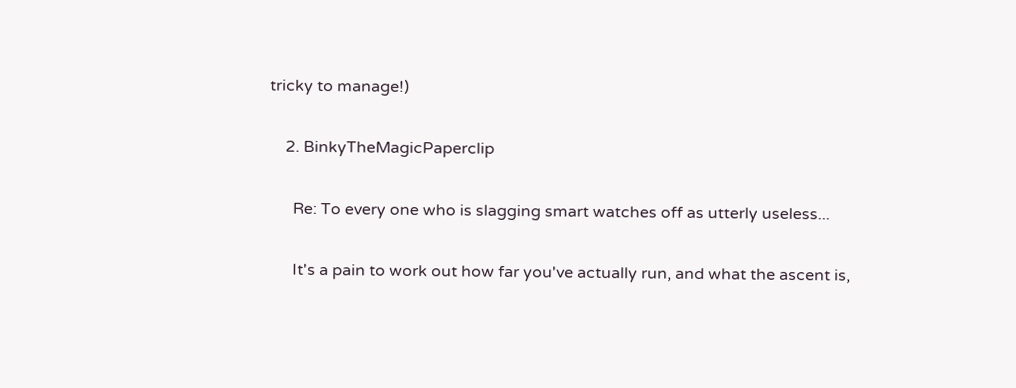tricky to manage!)

    2. BinkyTheMagicPaperclip

      Re: To every one who is slagging smart watches off as utterly useless...

      It's a pain to work out how far you've actually run, and what the ascent is,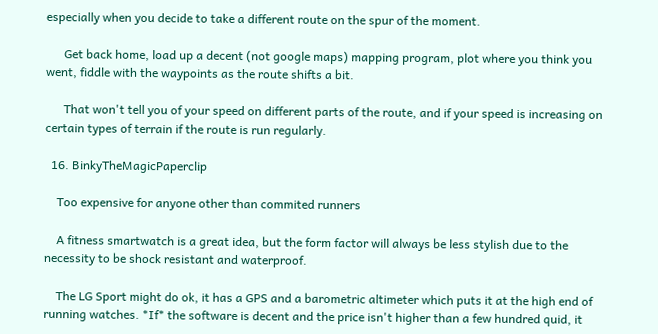especially when you decide to take a different route on the spur of the moment.

      Get back home, load up a decent (not google maps) mapping program, plot where you think you went, fiddle with the waypoints as the route shifts a bit.

      That won't tell you of your speed on different parts of the route, and if your speed is increasing on certain types of terrain if the route is run regularly.

  16. BinkyTheMagicPaperclip

    Too expensive for anyone other than commited runners

    A fitness smartwatch is a great idea, but the form factor will always be less stylish due to the necessity to be shock resistant and waterproof.

    The LG Sport might do ok, it has a GPS and a barometric altimeter which puts it at the high end of running watches. *If* the software is decent and the price isn't higher than a few hundred quid, it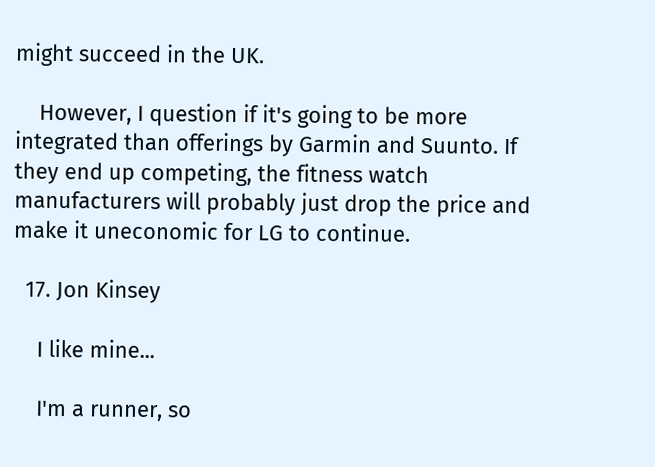might succeed in the UK.

    However, I question if it's going to be more integrated than offerings by Garmin and Suunto. If they end up competing, the fitness watch manufacturers will probably just drop the price and make it uneconomic for LG to continue.

  17. Jon Kinsey

    I like mine...

    I'm a runner, so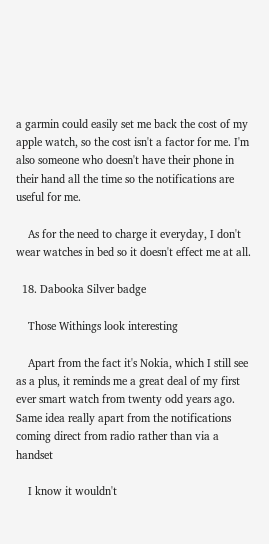a garmin could easily set me back the cost of my apple watch, so the cost isn't a factor for me. I'm also someone who doesn't have their phone in their hand all the time so the notifications are useful for me.

    As for the need to charge it everyday, I don't wear watches in bed so it doesn't effect me at all.

  18. Dabooka Silver badge

    Those Withings look interesting

    Apart from the fact it's Nokia, which I still see as a plus, it reminds me a great deal of my first ever smart watch from twenty odd years ago. Same idea really apart from the notifications coming direct from radio rather than via a handset

    I know it wouldn't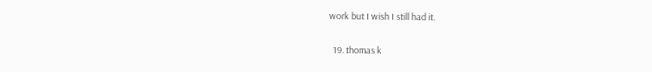work but I wish I still had it.

  19. thomas k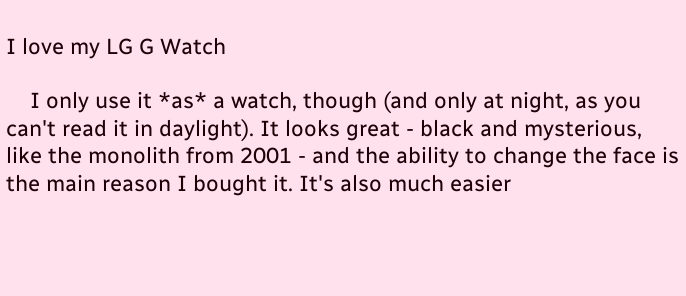I love my LG G Watch

    I only use it *as* a watch, though (and only at night, as you can't read it in daylight). It looks great - black and mysterious, like the monolith from 2001 - and the ability to change the face is the main reason I bought it. It's also much easier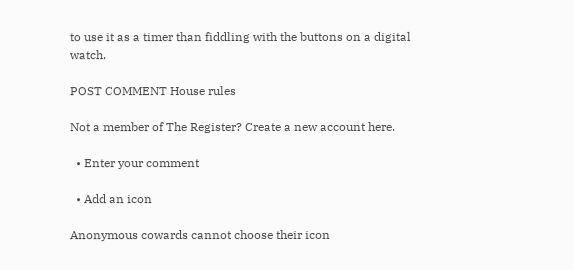to use it as a timer than fiddling with the buttons on a digital watch.

POST COMMENT House rules

Not a member of The Register? Create a new account here.

  • Enter your comment

  • Add an icon

Anonymous cowards cannot choose their icon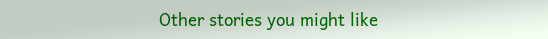Other stories you might like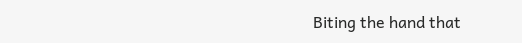Biting the hand that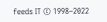feeds IT © 1998–2022